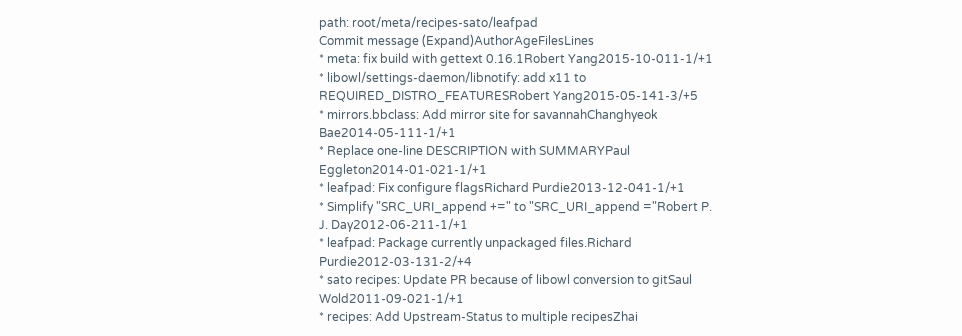path: root/meta/recipes-sato/leafpad
Commit message (Expand)AuthorAgeFilesLines
* meta: fix build with gettext 0.16.1Robert Yang2015-10-011-1/+1
* libowl/settings-daemon/libnotify: add x11 to REQUIRED_DISTRO_FEATURESRobert Yang2015-05-141-3/+5
* mirrors.bbclass: Add mirror site for savannahChanghyeok Bae2014-05-111-1/+1
* Replace one-line DESCRIPTION with SUMMARYPaul Eggleton2014-01-021-1/+1
* leafpad: Fix configure flagsRichard Purdie2013-12-041-1/+1
* Simplify "SRC_URI_append +=" to "SRC_URI_append ="Robert P. J. Day2012-06-211-1/+1
* leafpad: Package currently unpackaged files.Richard Purdie2012-03-131-2/+4
* sato recipes: Update PR because of libowl conversion to gitSaul Wold2011-09-021-1/+1
* recipes: Add Upstream-Status to multiple recipesZhai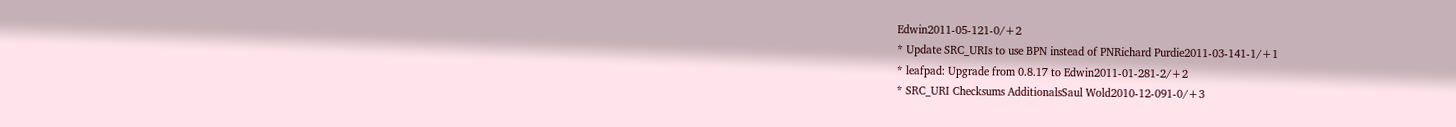Edwin2011-05-121-0/+2
* Update SRC_URIs to use BPN instead of PNRichard Purdie2011-03-141-1/+1
* leafpad: Upgrade from 0.8.17 to Edwin2011-01-281-2/+2
* SRC_URI Checksums AdditionalsSaul Wold2010-12-091-0/+3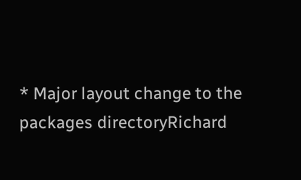* Major layout change to the packages directoryRichard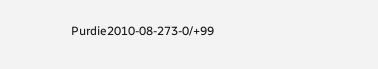Purdie2010-08-273-0/+99